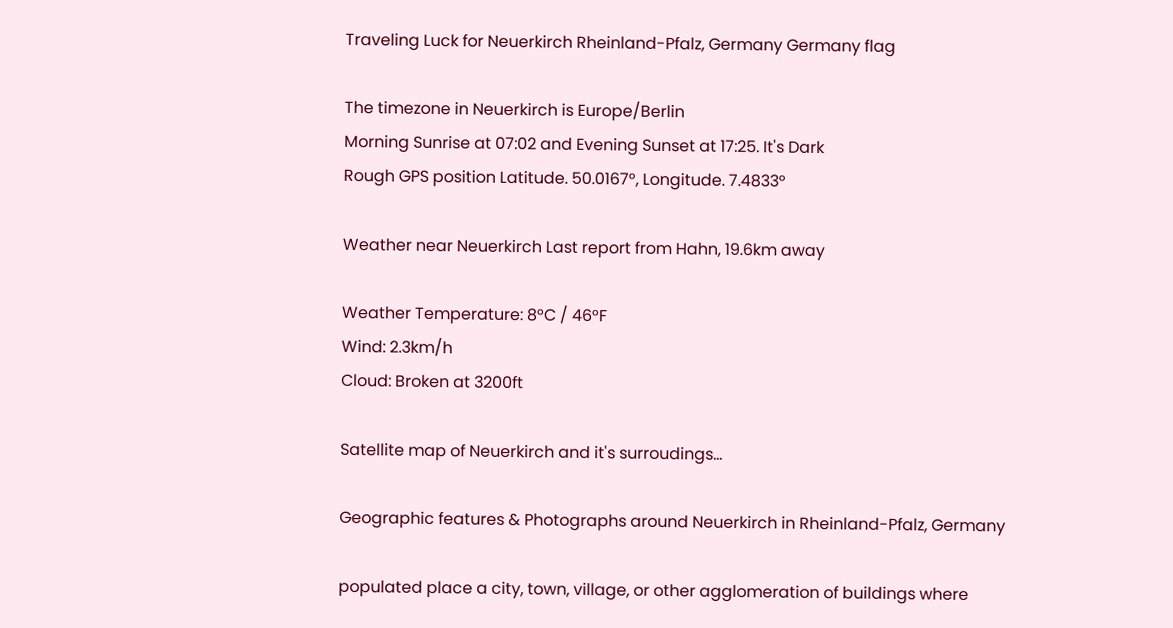Traveling Luck for Neuerkirch Rheinland-Pfalz, Germany Germany flag

The timezone in Neuerkirch is Europe/Berlin
Morning Sunrise at 07:02 and Evening Sunset at 17:25. It's Dark
Rough GPS position Latitude. 50.0167°, Longitude. 7.4833°

Weather near Neuerkirch Last report from Hahn, 19.6km away

Weather Temperature: 8°C / 46°F
Wind: 2.3km/h
Cloud: Broken at 3200ft

Satellite map of Neuerkirch and it's surroudings...

Geographic features & Photographs around Neuerkirch in Rheinland-Pfalz, Germany

populated place a city, town, village, or other agglomeration of buildings where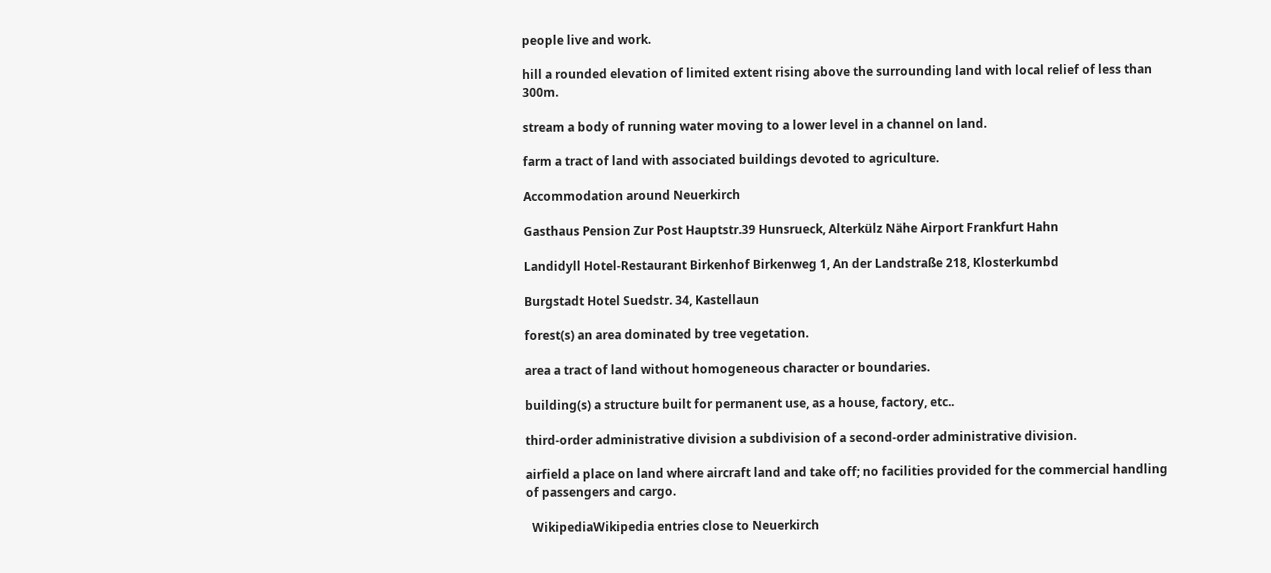people live and work.

hill a rounded elevation of limited extent rising above the surrounding land with local relief of less than 300m.

stream a body of running water moving to a lower level in a channel on land.

farm a tract of land with associated buildings devoted to agriculture.

Accommodation around Neuerkirch

Gasthaus Pension Zur Post Hauptstr.39 Hunsrueck, Alterkülz Nähe Airport Frankfurt Hahn

Landidyll Hotel-Restaurant Birkenhof Birkenweg 1, An der Landstraße 218, Klosterkumbd

Burgstadt Hotel Suedstr. 34, Kastellaun

forest(s) an area dominated by tree vegetation.

area a tract of land without homogeneous character or boundaries.

building(s) a structure built for permanent use, as a house, factory, etc..

third-order administrative division a subdivision of a second-order administrative division.

airfield a place on land where aircraft land and take off; no facilities provided for the commercial handling of passengers and cargo.

  WikipediaWikipedia entries close to Neuerkirch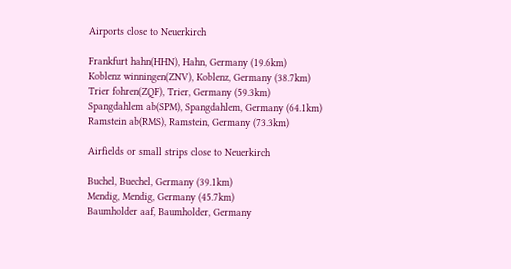Airports close to Neuerkirch

Frankfurt hahn(HHN), Hahn, Germany (19.6km)
Koblenz winningen(ZNV), Koblenz, Germany (38.7km)
Trier fohren(ZQF), Trier, Germany (59.3km)
Spangdahlem ab(SPM), Spangdahlem, Germany (64.1km)
Ramstein ab(RMS), Ramstein, Germany (73.3km)

Airfields or small strips close to Neuerkirch

Buchel, Buechel, Germany (39.1km)
Mendig, Mendig, Germany (45.7km)
Baumholder aaf, Baumholder, Germany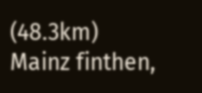(48.3km)
Mainz finthen,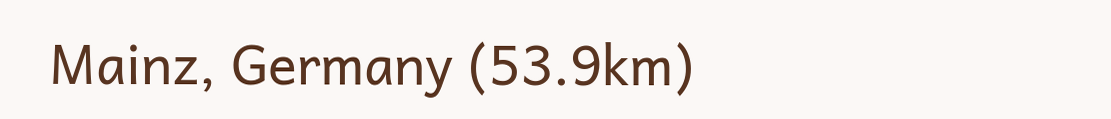Mainz, Germany (53.9km)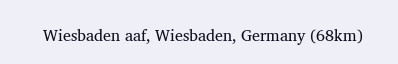Wiesbaden aaf, Wiesbaden, Germany (68km)